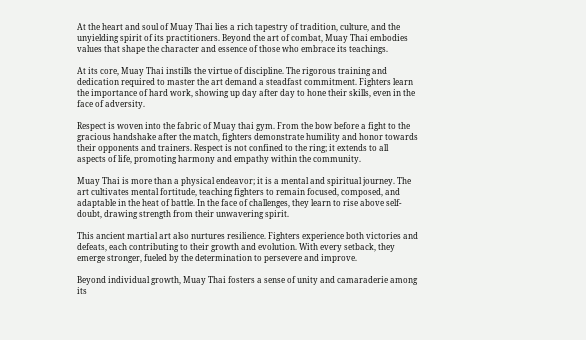At the heart and soul of Muay Thai lies a rich tapestry of tradition, culture, and the unyielding spirit of its practitioners. Beyond the art of combat, Muay Thai embodies values that shape the character and essence of those who embrace its teachings.

At its core, Muay Thai instills the virtue of discipline. The rigorous training and dedication required to master the art demand a steadfast commitment. Fighters learn the importance of hard work, showing up day after day to hone their skills, even in the face of adversity.

Respect is woven into the fabric of Muay thai gym. From the bow before a fight to the gracious handshake after the match, fighters demonstrate humility and honor towards their opponents and trainers. Respect is not confined to the ring; it extends to all aspects of life, promoting harmony and empathy within the community.

Muay Thai is more than a physical endeavor; it is a mental and spiritual journey. The art cultivates mental fortitude, teaching fighters to remain focused, composed, and adaptable in the heat of battle. In the face of challenges, they learn to rise above self-doubt, drawing strength from their unwavering spirit.

This ancient martial art also nurtures resilience. Fighters experience both victories and defeats, each contributing to their growth and evolution. With every setback, they emerge stronger, fueled by the determination to persevere and improve.

Beyond individual growth, Muay Thai fosters a sense of unity and camaraderie among its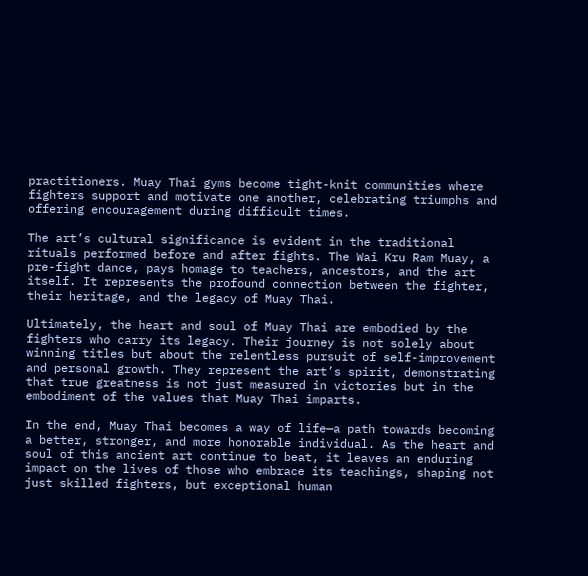practitioners. Muay Thai gyms become tight-knit communities where fighters support and motivate one another, celebrating triumphs and offering encouragement during difficult times.

The art’s cultural significance is evident in the traditional rituals performed before and after fights. The Wai Kru Ram Muay, a pre-fight dance, pays homage to teachers, ancestors, and the art itself. It represents the profound connection between the fighter, their heritage, and the legacy of Muay Thai.

Ultimately, the heart and soul of Muay Thai are embodied by the fighters who carry its legacy. Their journey is not solely about winning titles but about the relentless pursuit of self-improvement and personal growth. They represent the art’s spirit, demonstrating that true greatness is not just measured in victories but in the embodiment of the values that Muay Thai imparts.

In the end, Muay Thai becomes a way of life—a path towards becoming a better, stronger, and more honorable individual. As the heart and soul of this ancient art continue to beat, it leaves an enduring impact on the lives of those who embrace its teachings, shaping not just skilled fighters, but exceptional human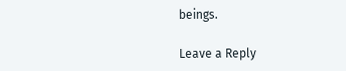beings.

Leave a Reply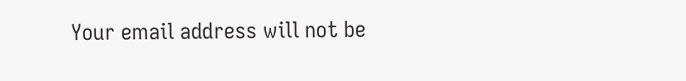Your email address will not be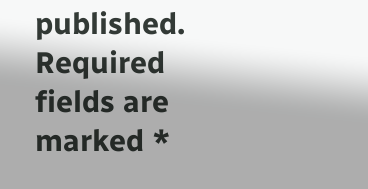published. Required fields are marked *